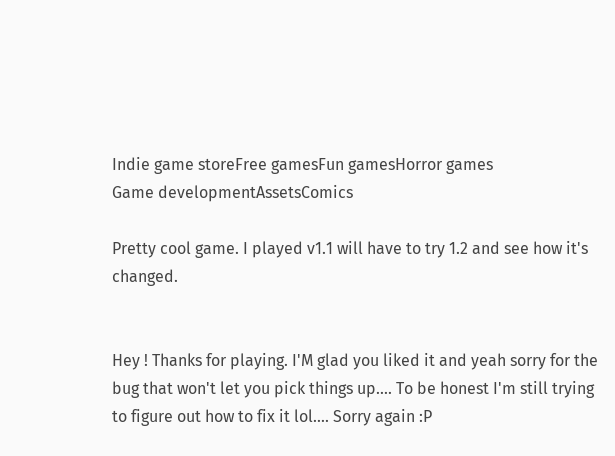Indie game storeFree gamesFun gamesHorror games
Game developmentAssetsComics

Pretty cool game. I played v1.1 will have to try 1.2 and see how it's changed.


Hey ! Thanks for playing. I'M glad you liked it and yeah sorry for the bug that won't let you pick things up.... To be honest I'm still trying to figure out how to fix it lol.... Sorry again :P